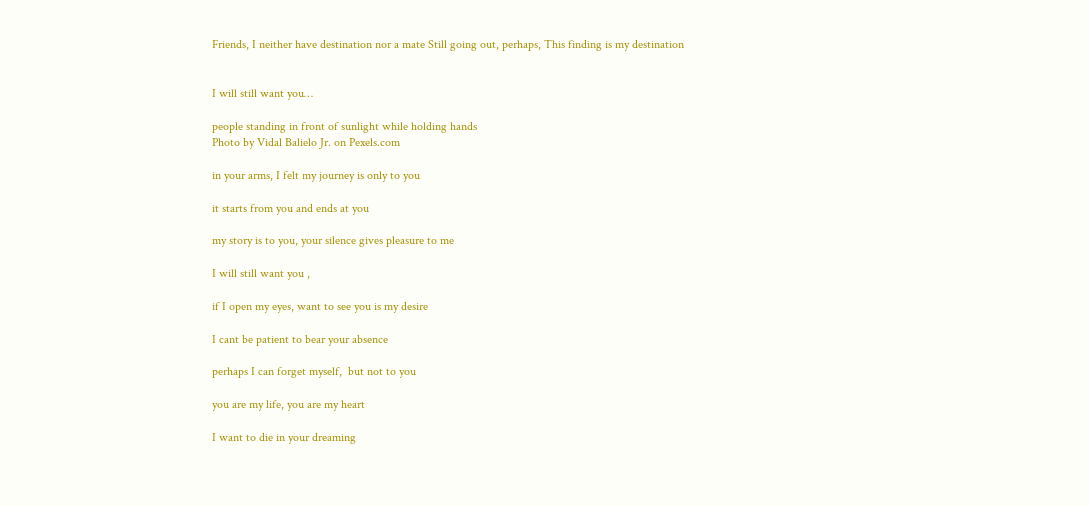Friends, I neither have destination nor a mate Still going out, perhaps, This finding is my destination


I will still want you…

people standing in front of sunlight while holding hands
Photo by Vidal Balielo Jr. on Pexels.com

in your arms, I felt my journey is only to you

it starts from you and ends at you

my story is to you, your silence gives pleasure to me

I will still want you ,

if I open my eyes, want to see you is my desire

I cant be patient to bear your absence

perhaps I can forget myself,  but not to you

you are my life, you are my heart

I want to die in your dreaming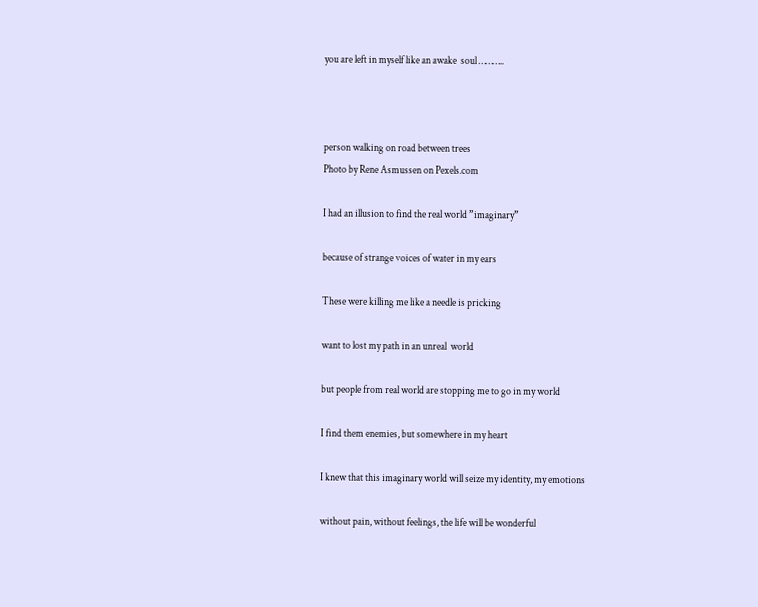you are left in myself like an awake  soul ………..



person walking on road between trees
Photo by Rene Asmussen on Pexels.com

I had an illusion to find the real world ”imaginary”

because of strange voices of water in my ears

These were killing me like a needle is pricking

want to lost my path in an unreal  world

but people from real world are stopping me to go in my world

I find them enemies, but somewhere in my heart

I knew that this imaginary world will seize my identity, my emotions

without pain, without feelings, the life will be wonderful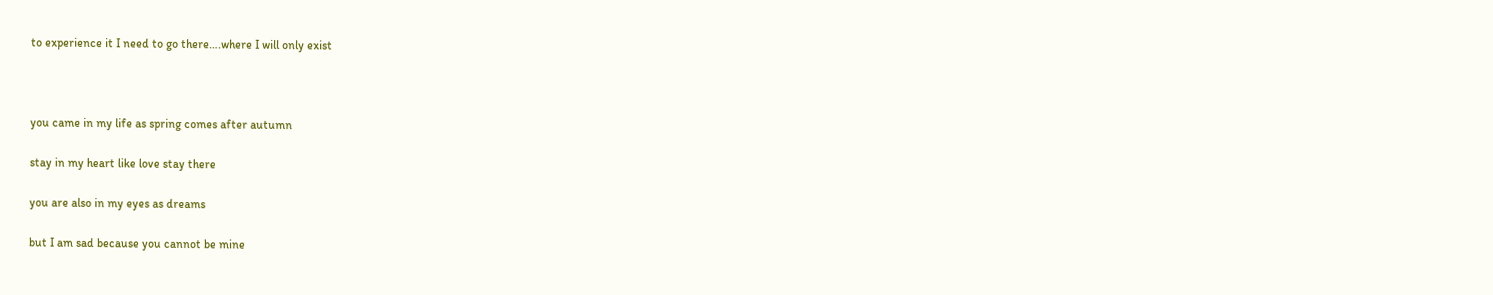to experience it I need to go there….where I will only exist



you came in my life as spring comes after autumn

stay in my heart like love stay there

you are also in my eyes as dreams

but I am sad because you cannot be mine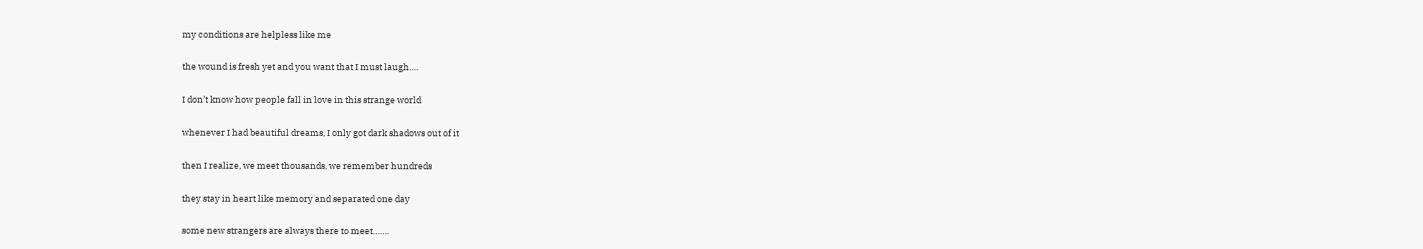my conditions are helpless like me

the wound is fresh yet and you want that I must laugh….

I don’t know how people fall in love in this strange world

whenever I had beautiful dreams, I only got dark shadows out of it

then I realize, we meet thousands, we remember hundreds

they stay in heart like memory and separated one day

some new strangers are always there to meet…….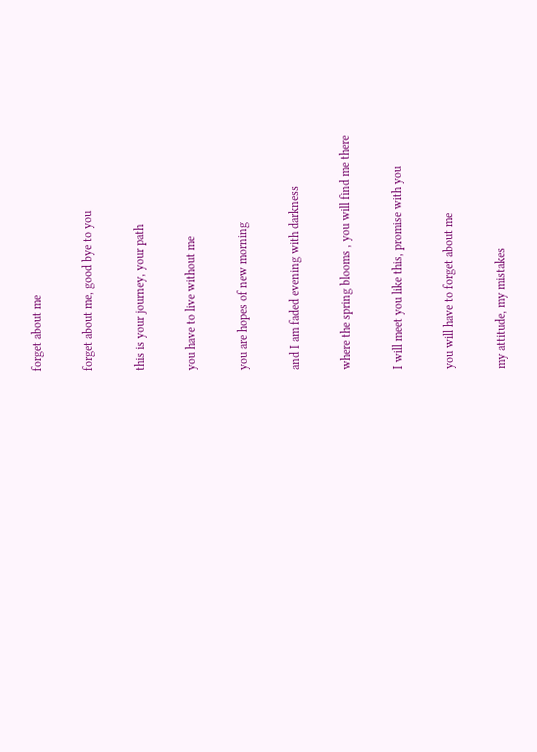forget about me

forget about me, good bye to you

this is your journey, your path

you have to live without me

you are hopes of new morning

and I am faded evening with darkness

where the spring blooms , you will find me there

I will meet you like this, promise with you

you will have to forget about me

my attitude, my mistakes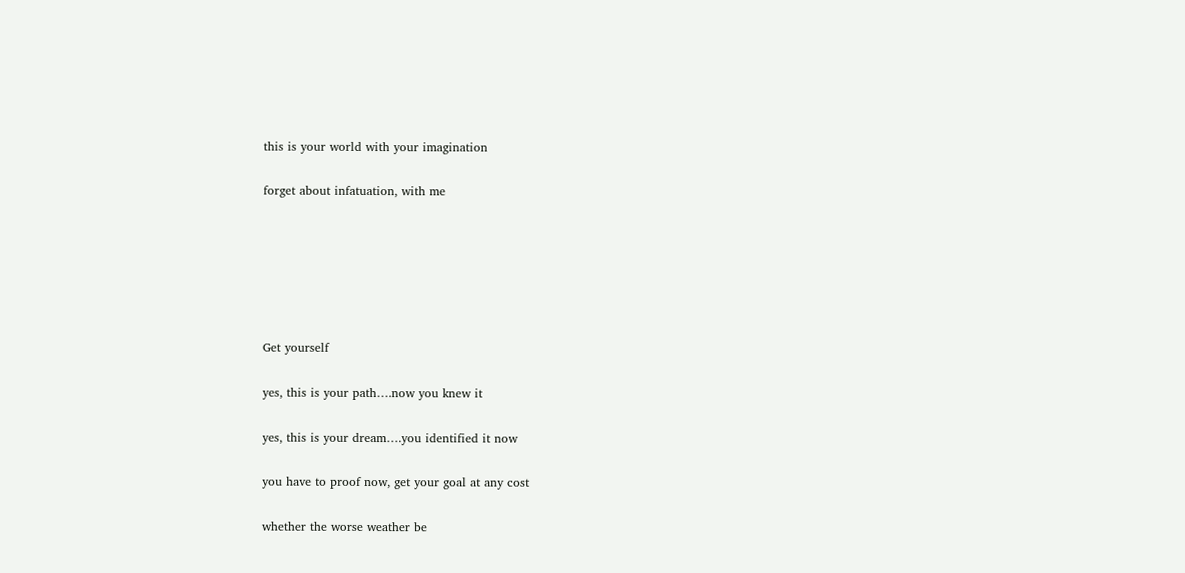this is your world with your imagination

forget about infatuation, with me






Get yourself

yes, this is your path….now you knew it

yes, this is your dream….you identified it now

you have to proof now, get your goal at any cost

whether the worse weather be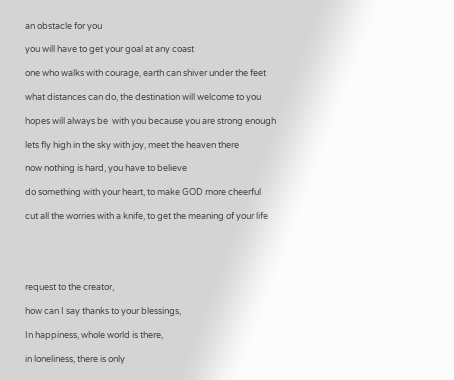an obstacle for you

you will have to get your goal at any coast

one who walks with courage, earth can shiver under the feet

what distances can do, the destination will welcome to you

hopes will always be  with you because you are strong enough

lets fly high in the sky with joy, meet the heaven there

now nothing is hard, you have to believe

do something with your heart, to make GOD more cheerful

cut all the worries with a knife, to get the meaning of your life





request to the creator,

how can I say thanks to your blessings,

In happiness, whole world is there,

in loneliness, there is only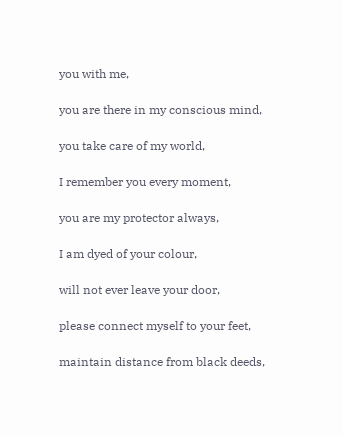you with me,

you are there in my conscious mind,

you take care of my world,

I remember you every moment,

you are my protector always,

I am dyed of your colour,

will not ever leave your door,

please connect myself to your feet,

maintain distance from black deeds,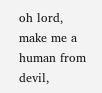oh lord, make me a human from  devil,